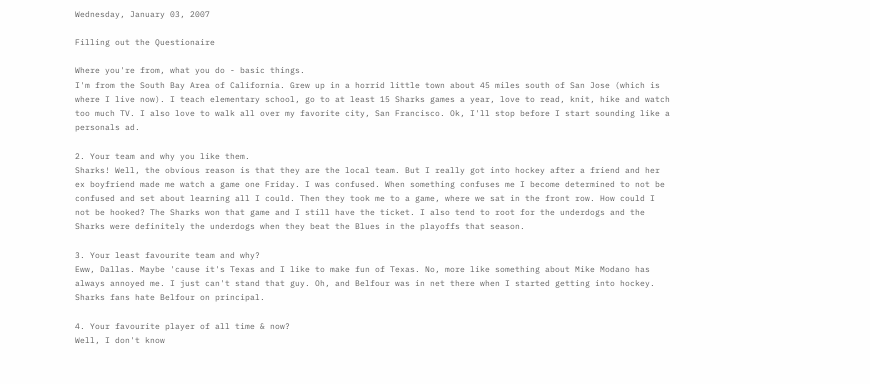Wednesday, January 03, 2007

Filling out the Questionaire

Where you're from, what you do - basic things.
I'm from the South Bay Area of California. Grew up in a horrid little town about 45 miles south of San Jose (which is where I live now). I teach elementary school, go to at least 15 Sharks games a year, love to read, knit, hike and watch too much TV. I also love to walk all over my favorite city, San Francisco. Ok, I'll stop before I start sounding like a personals ad.

2. Your team and why you like them.
Sharks! Well, the obvious reason is that they are the local team. But I really got into hockey after a friend and her ex boyfriend made me watch a game one Friday. I was confused. When something confuses me I become determined to not be confused and set about learning all I could. Then they took me to a game, where we sat in the front row. How could I not be hooked? The Sharks won that game and I still have the ticket. I also tend to root for the underdogs and the Sharks were definitely the underdogs when they beat the Blues in the playoffs that season.

3. Your least favourite team and why?
Eww, Dallas. Maybe 'cause it's Texas and I like to make fun of Texas. No, more like something about Mike Modano has always annoyed me. I just can't stand that guy. Oh, and Belfour was in net there when I started getting into hockey. Sharks fans hate Belfour on principal.

4. Your favourite player of all time & now?
Well, I don't know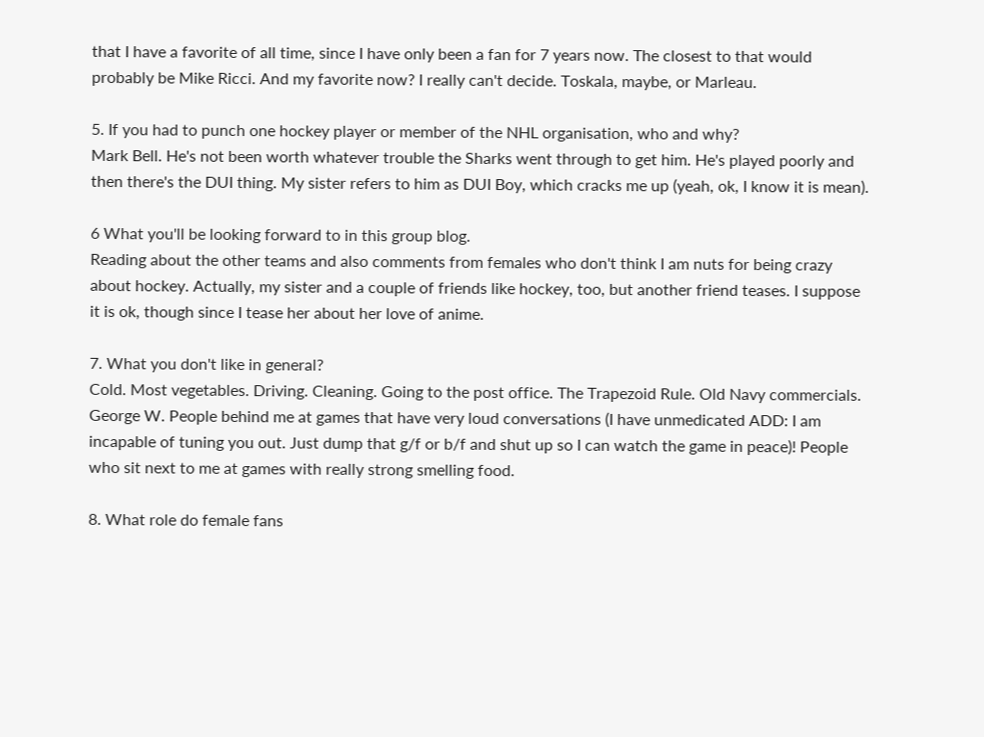that I have a favorite of all time, since I have only been a fan for 7 years now. The closest to that would probably be Mike Ricci. And my favorite now? I really can't decide. Toskala, maybe, or Marleau.

5. If you had to punch one hockey player or member of the NHL organisation, who and why?
Mark Bell. He's not been worth whatever trouble the Sharks went through to get him. He's played poorly and then there's the DUI thing. My sister refers to him as DUI Boy, which cracks me up (yeah, ok, I know it is mean).

6 What you'll be looking forward to in this group blog.
Reading about the other teams and also comments from females who don't think I am nuts for being crazy about hockey. Actually, my sister and a couple of friends like hockey, too, but another friend teases. I suppose it is ok, though since I tease her about her love of anime.

7. What you don't like in general?
Cold. Most vegetables. Driving. Cleaning. Going to the post office. The Trapezoid Rule. Old Navy commercials. George W. People behind me at games that have very loud conversations (I have unmedicated ADD: I am incapable of tuning you out. Just dump that g/f or b/f and shut up so I can watch the game in peace)! People who sit next to me at games with really strong smelling food.

8. What role do female fans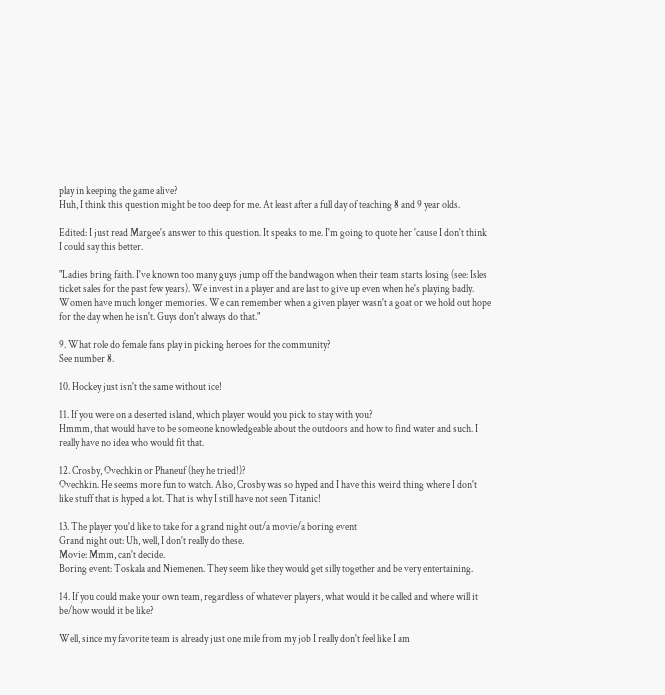play in keeping the game alive?
Huh, I think this question might be too deep for me. At least after a full day of teaching 8 and 9 year olds.

Edited: I just read Margee's answer to this question. It speaks to me. I'm going to quote her 'cause I don't think I could say this better.

"Ladies bring faith. I've known too many guys jump off the bandwagon when their team starts losing (see: Isles ticket sales for the past few years). We invest in a player and are last to give up even when he's playing badly. Women have much longer memories. We can remember when a given player wasn't a goat or we hold out hope for the day when he isn't. Guys don't always do that."

9. What role do female fans play in picking heroes for the community?
See number 8.

10. Hockey just isn't the same without ice!

11. If you were on a deserted island, which player would you pick to stay with you?
Hmmm, that would have to be someone knowledgeable about the outdoors and how to find water and such. I really have no idea who would fit that.

12. Crosby, Ovechkin or Phaneuf (hey he tried!)?
Ovechkin. He seems more fun to watch. Also, Crosby was so hyped and I have this weird thing where I don't like stuff that is hyped a lot. That is why I still have not seen Titanic!

13. The player you'd like to take for a grand night out/a movie/a boring event
Grand night out: Uh, well, I don't really do these.
Movie: Mmm, can't decide.
Boring event: Toskala and Niemenen. They seem like they would get silly together and be very entertaining.

14. If you could make your own team, regardless of whatever players, what would it be called and where will it be/how would it be like?

Well, since my favorite team is already just one mile from my job I really don't feel like I am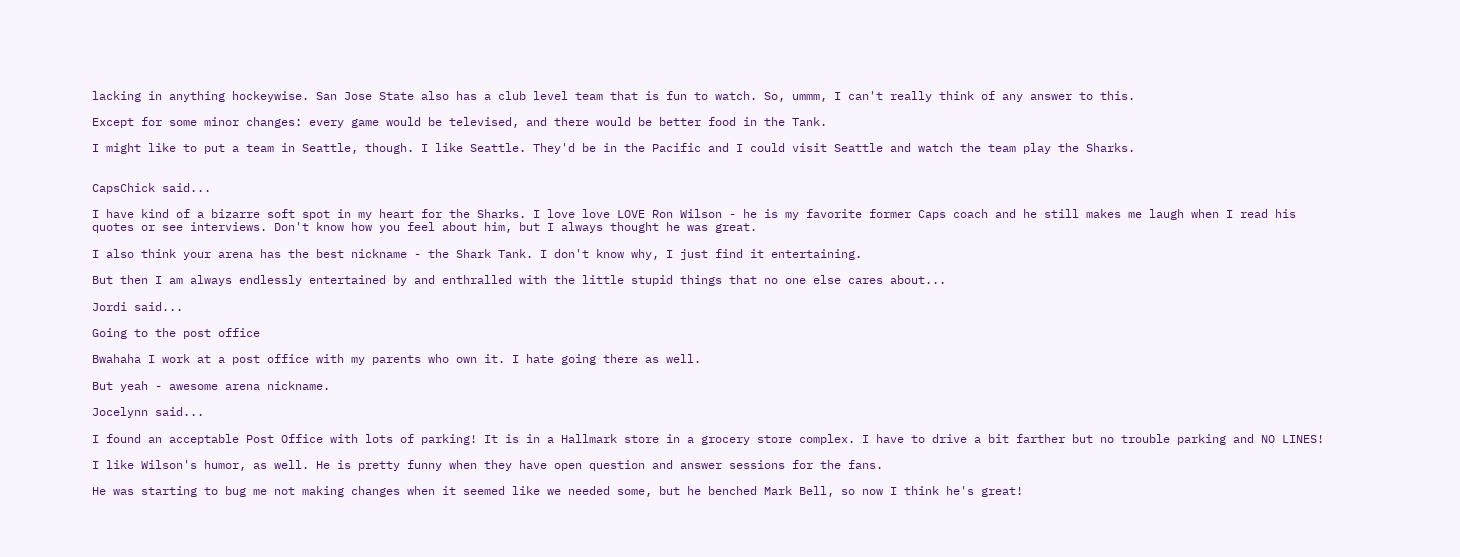lacking in anything hockeywise. San Jose State also has a club level team that is fun to watch. So, ummm, I can't really think of any answer to this.

Except for some minor changes: every game would be televised, and there would be better food in the Tank.

I might like to put a team in Seattle, though. I like Seattle. They'd be in the Pacific and I could visit Seattle and watch the team play the Sharks.


CapsChick said...

I have kind of a bizarre soft spot in my heart for the Sharks. I love love LOVE Ron Wilson - he is my favorite former Caps coach and he still makes me laugh when I read his quotes or see interviews. Don't know how you feel about him, but I always thought he was great.

I also think your arena has the best nickname - the Shark Tank. I don't know why, I just find it entertaining.

But then I am always endlessly entertained by and enthralled with the little stupid things that no one else cares about...

Jordi said...

Going to the post office

Bwahaha I work at a post office with my parents who own it. I hate going there as well.

But yeah - awesome arena nickname.

Jocelynn said...

I found an acceptable Post Office with lots of parking! It is in a Hallmark store in a grocery store complex. I have to drive a bit farther but no trouble parking and NO LINES!

I like Wilson's humor, as well. He is pretty funny when they have open question and answer sessions for the fans.

He was starting to bug me not making changes when it seemed like we needed some, but he benched Mark Bell, so now I think he's great!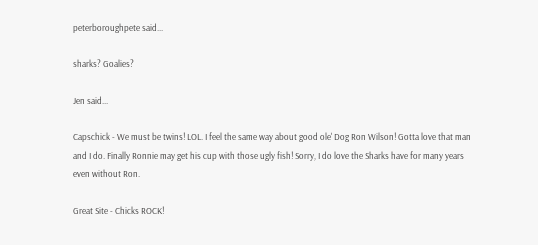peterboroughpete said...

sharks? Goalies?

Jen said...

Capschick - We must be twins! LOL. I feel the same way about good ole' Dog Ron Wilson! Gotta love that man and I do. Finally Ronnie may get his cup with those ugly fish! Sorry, I do love the Sharks have for many years even without Ron.

Great Site - Chicks ROCK!